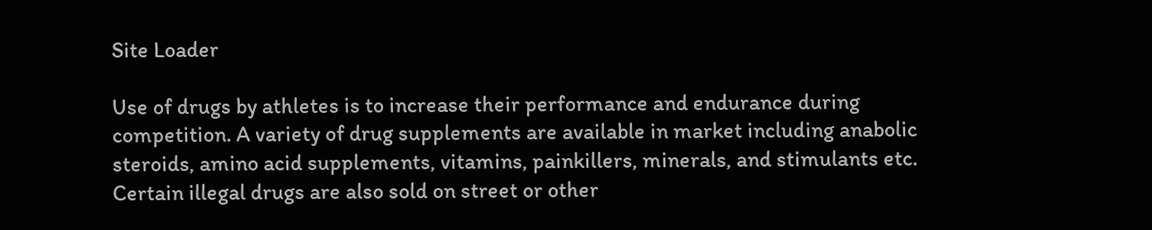Site Loader

Use of drugs by athletes is to increase their performance and endurance during competition. A variety of drug supplements are available in market including anabolic steroids, amino acid supplements, vitamins, painkillers, minerals, and stimulants etc. Certain illegal drugs are also sold on street or other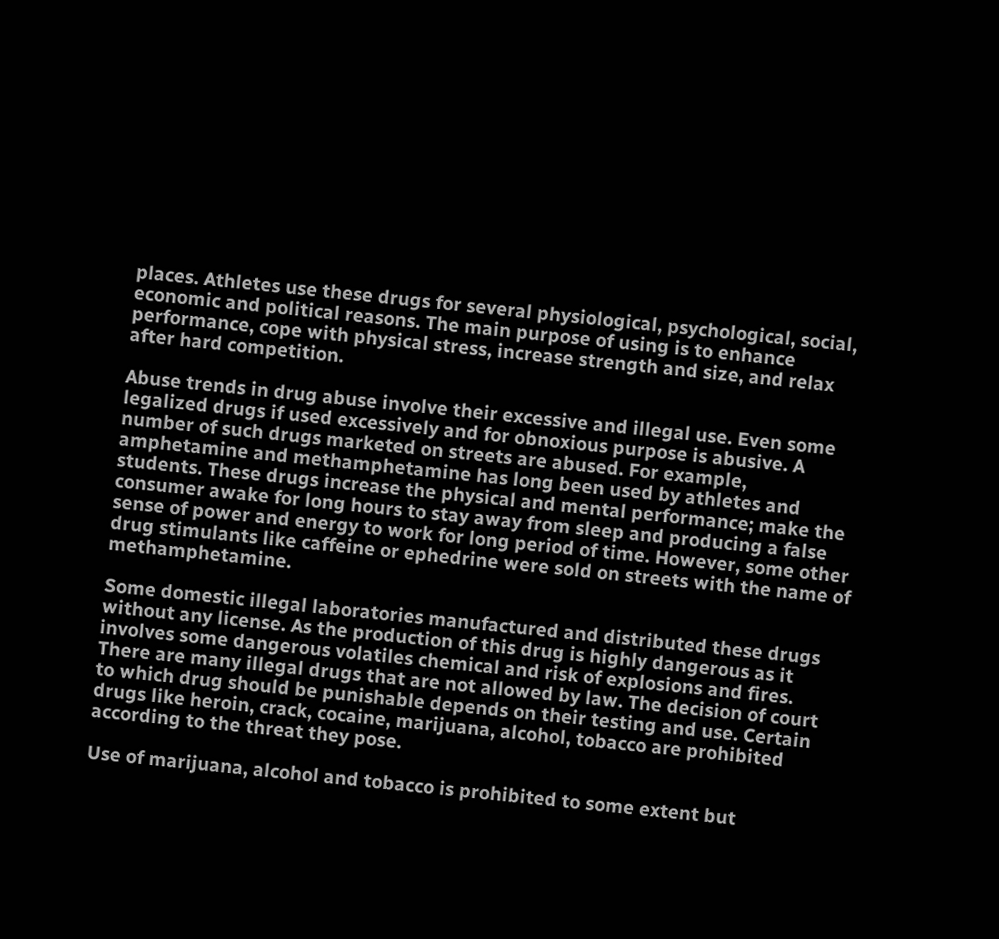places. Athletes use these drugs for several physiological, psychological, social, economic and political reasons. The main purpose of using is to enhance performance, cope with physical stress, increase strength and size, and relax after hard competition.

Abuse trends in drug abuse involve their excessive and illegal use. Even some legalized drugs if used excessively and for obnoxious purpose is abusive. A number of such drugs marketed on streets are abused. For example, amphetamine and methamphetamine has long been used by athletes and students. These drugs increase the physical and mental performance; make the consumer awake for long hours to stay away from sleep and producing a false sense of power and energy to work for long period of time. However, some other drug stimulants like caffeine or ephedrine were sold on streets with the name of methamphetamine.

Some domestic illegal laboratories manufactured and distributed these drugs without any license. As the production of this drug is highly dangerous as it involves some dangerous volatiles chemical and risk of explosions and fires. There are many illegal drugs that are not allowed by law. The decision of court to which drug should be punishable depends on their testing and use. Certain drugs like heroin, crack, cocaine, marijuana, alcohol, tobacco are prohibited according to the threat they pose.

Use of marijuana, alcohol and tobacco is prohibited to some extent but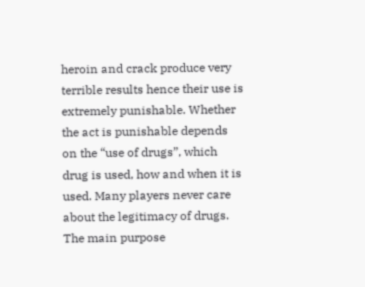heroin and crack produce very terrible results hence their use is extremely punishable. Whether the act is punishable depends on the “use of drugs”, which drug is used, how and when it is used. Many players never care about the legitimacy of drugs. The main purpose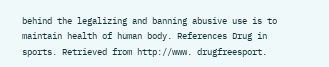behind the legalizing and banning abusive use is to maintain health of human body. References Drug in sports. Retrieved from http://www. drugfreesport.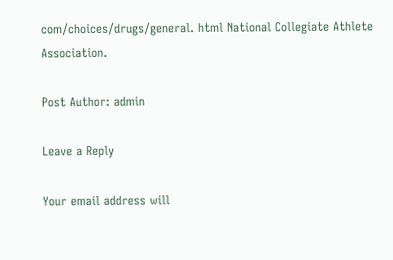com/choices/drugs/general. html National Collegiate Athlete Association.

Post Author: admin

Leave a Reply

Your email address will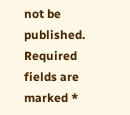not be published. Required fields are marked *